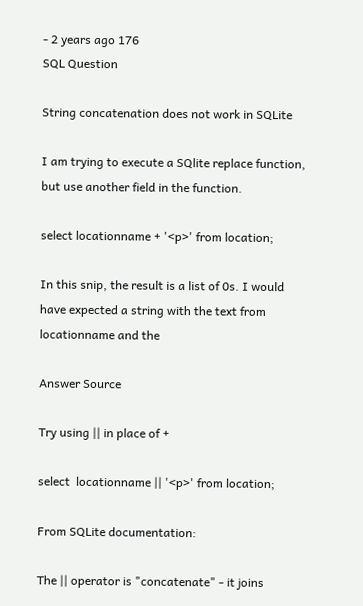- 2 years ago 176
SQL Question

String concatenation does not work in SQLite

I am trying to execute a SQlite replace function, but use another field in the function.

select locationname + '<p>' from location;

In this snip, the result is a list of 0s. I would have expected a string with the text from locationname and the

Answer Source

Try using || in place of +

select  locationname || '<p>' from location;

From SQLite documentation:

The || operator is "concatenate" - it joins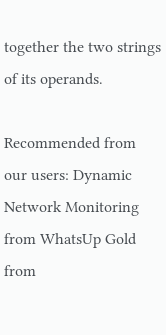together the two strings of its operands.

Recommended from our users: Dynamic Network Monitoring from WhatsUp Gold from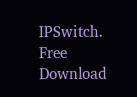IPSwitch. Free Download